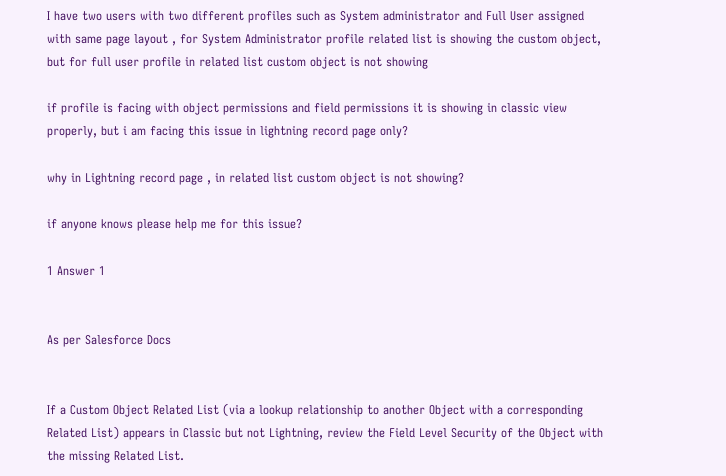I have two users with two different profiles such as System administrator and Full User assigned with same page layout , for System Administrator profile related list is showing the custom object, but for full user profile in related list custom object is not showing

if profile is facing with object permissions and field permissions it is showing in classic view properly, but i am facing this issue in lightning record page only?

why in Lightning record page , in related list custom object is not showing?

if anyone knows please help me for this issue?

1 Answer 1


As per Salesforce Docs


If a Custom Object Related List (via a lookup relationship to another Object with a corresponding Related List) appears in Classic but not Lightning, review the Field Level Security of the Object with the missing Related List.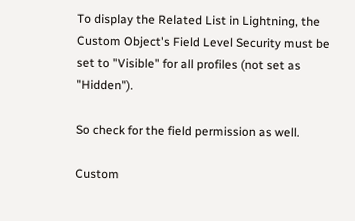To display the Related List in Lightning, the Custom Object's Field Level Security must be set to "Visible" for all profiles (not set as "Hidden").

So check for the field permission as well.

Custom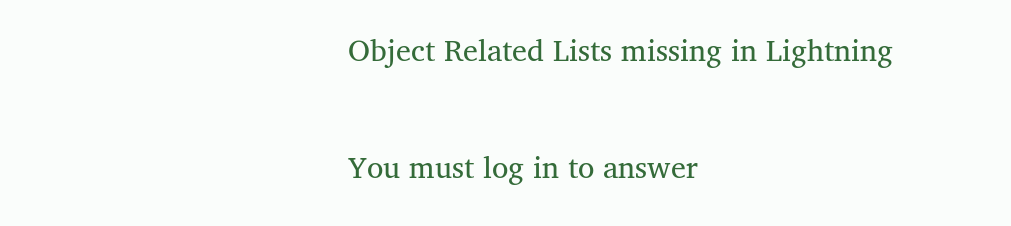Object Related Lists missing in Lightning


You must log in to answer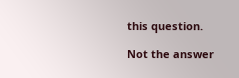this question.

Not the answer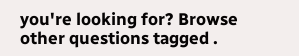you're looking for? Browse other questions tagged .